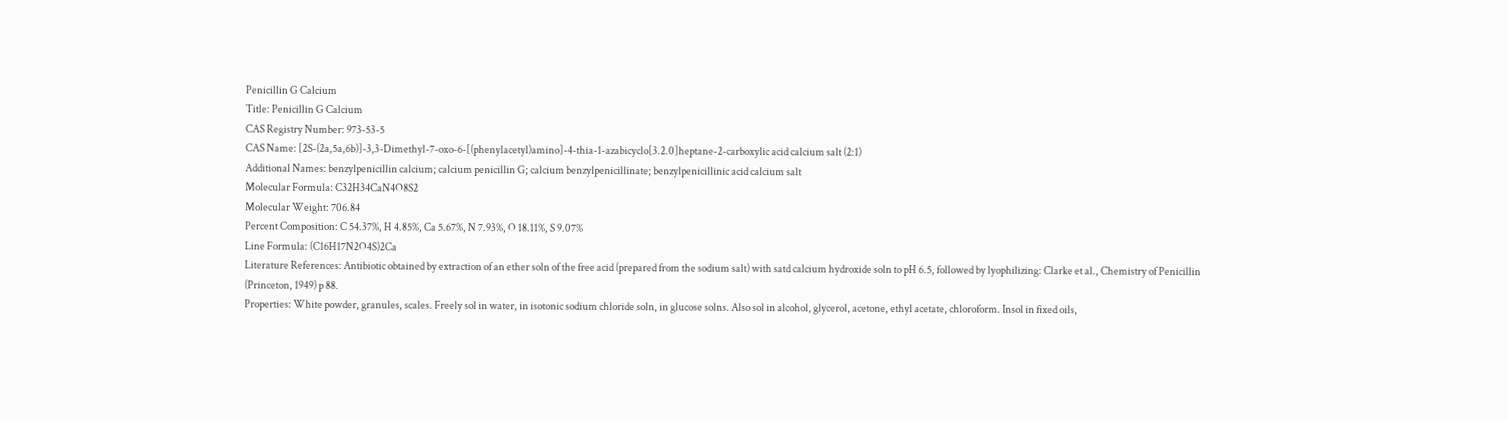Penicillin G Calcium
Title: Penicillin G Calcium
CAS Registry Number: 973-53-5
CAS Name: [2S-(2a,5a,6b)]-3,3-Dimethyl-7-oxo-6-[(phenylacetyl)amino]-4-thia-1-azabicyclo[3.2.0]heptane-2-carboxylic acid calcium salt (2:1)
Additional Names: benzylpenicillin calcium; calcium penicillin G; calcium benzylpenicillinate; benzylpenicillinic acid calcium salt
Molecular Formula: C32H34CaN4O8S2
Molecular Weight: 706.84
Percent Composition: C 54.37%, H 4.85%, Ca 5.67%, N 7.93%, O 18.11%, S 9.07%
Line Formula: (C16H17N2O4S)2Ca
Literature References: Antibiotic obtained by extraction of an ether soln of the free acid (prepared from the sodium salt) with satd calcium hydroxide soln to pH 6.5, followed by lyophilizing: Clarke et al., Chemistry of Penicillin (Princeton, 1949) p 88.
Properties: White powder, granules, scales. Freely sol in water, in isotonic sodium chloride soln, in glucose solns. Also sol in alcohol, glycerol, acetone, ethyl acetate, chloroform. Insol in fixed oils,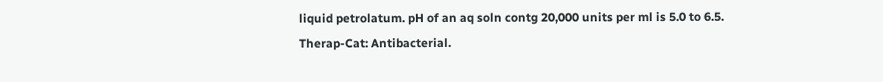liquid petrolatum. pH of an aq soln contg 20,000 units per ml is 5.0 to 6.5.
Therap-Cat: Antibacterial.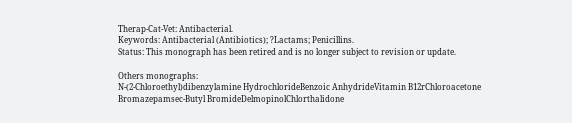Therap-Cat-Vet: Antibacterial.
Keywords: Antibacterial (Antibiotics); ?Lactams; Penicillins.
Status: This monograph has been retired and is no longer subject to revision or update.

Others monographs:
N-(2-Chloroethyl)dibenzylamine HydrochlorideBenzoic AnhydrideVitamin B12rChloroacetone
Bromazepamsec-Butyl BromideDelmopinolChlorthalidone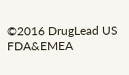©2016 DrugLead US FDA&EMEA